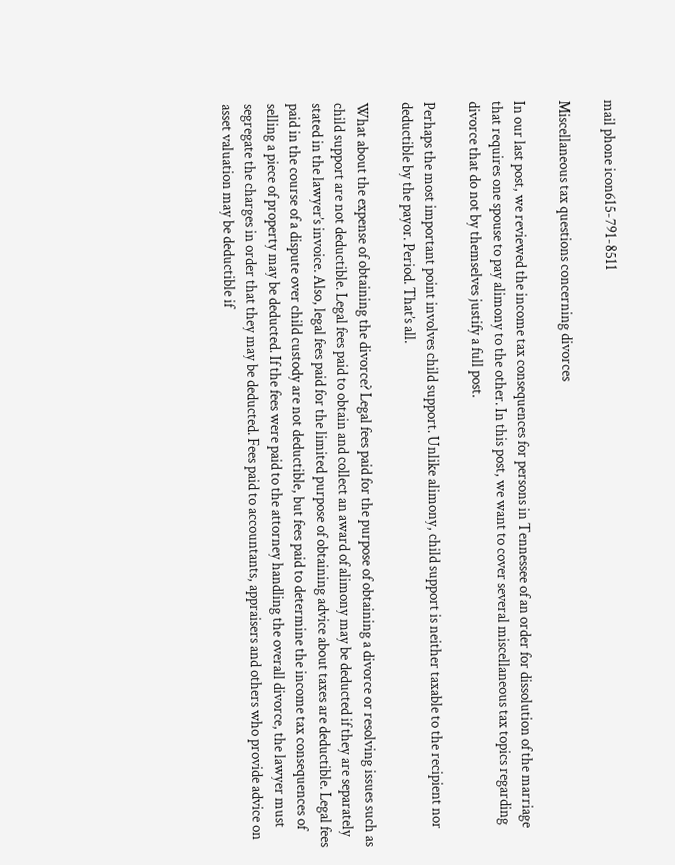mail phone icon615-791-8511

Miscellaneous tax questions concerning divorces

In our last post, we reviewed the income tax consequences for persons in Tennessee of an order for dissolution of the marriage that requires one spouse to pay alimony to the other. In this post, we want to cover several miscellaneous tax topics regarding divorce that do not by themselves justify a full post.

Perhaps the most important point involves child support. Unlike alimony, child support is neither taxable to the recipient nor deductible by the payor. Period. That’s all.

What about the expense of obtaining the divorce? Legal fees paid for the purpose of obtaining a divorce or resolving issues such as child support are not deductible. Legal fees paid to obtain and collect an award of alimony may be deducted if they are separately stated in the lawyer’s invoice. Also, legal fees paid for the limited purpose of obtaining advice about taxes are deductible. Legal fees paid in the course of a dispute over child custody are not deductible, but fees paid to determine the income tax consequences of selling a piece of property may be deducted. If the fees were paid to the attorney handling the overall divorce, the lawyer must segregate the charges in order that they may be deducted. Fees paid to accountants, appraisers and others who provide advice on asset valuation may be deductible if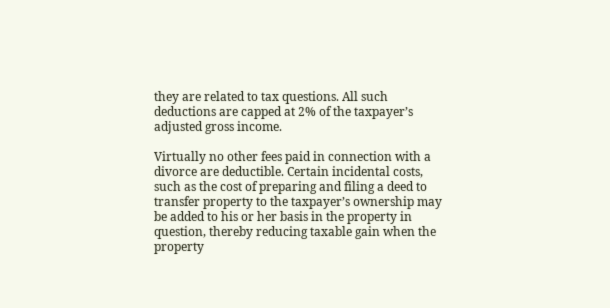they are related to tax questions. All such deductions are capped at 2% of the taxpayer’s adjusted gross income.

Virtually no other fees paid in connection with a divorce are deductible. Certain incidental costs, such as the cost of preparing and filing a deed to transfer property to the taxpayer’s ownership may be added to his or her basis in the property in question, thereby reducing taxable gain when the property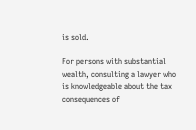is sold.

For persons with substantial wealth, consulting a lawyer who is knowledgeable about the tax consequences of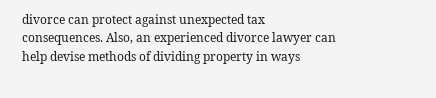divorce can protect against unexpected tax consequences. Also, an experienced divorce lawyer can help devise methods of dividing property in ways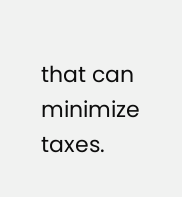that can minimize taxes.